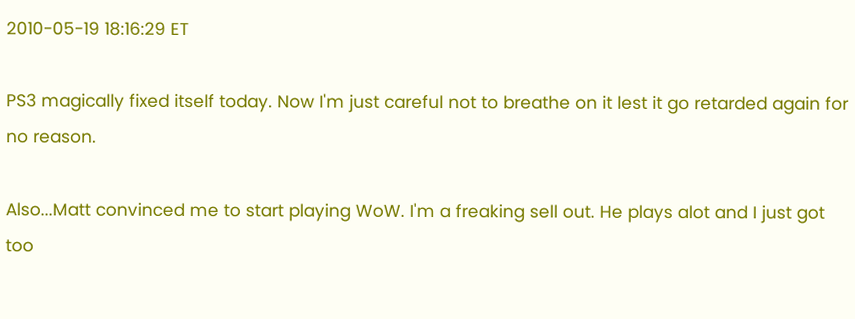2010-05-19 18:16:29 ET

PS3 magically fixed itself today. Now I'm just careful not to breathe on it lest it go retarded again for no reason.

Also...Matt convinced me to start playing WoW. I'm a freaking sell out. He plays alot and I just got too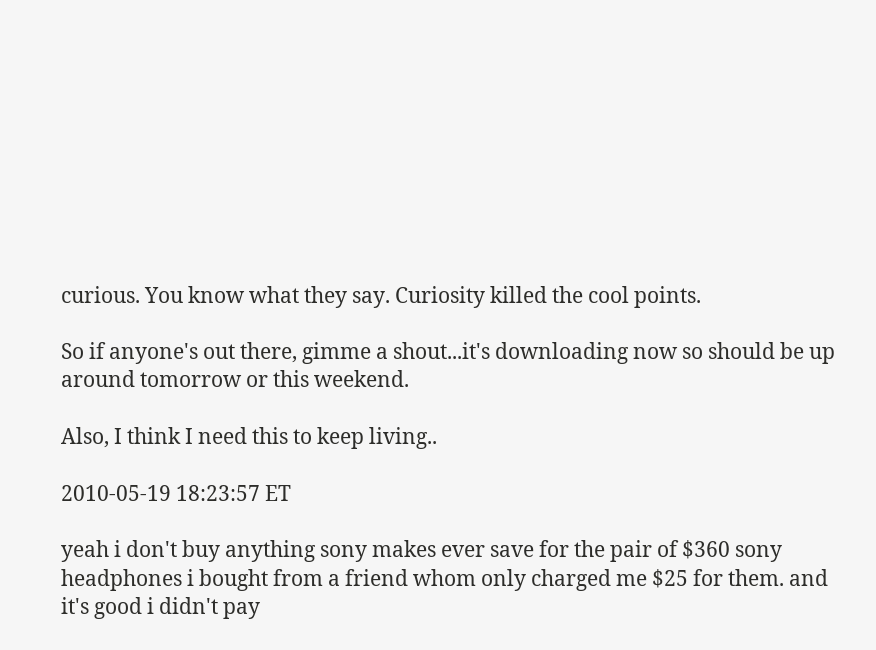curious. You know what they say. Curiosity killed the cool points.

So if anyone's out there, gimme a shout...it's downloading now so should be up around tomorrow or this weekend.

Also, I think I need this to keep living..

2010-05-19 18:23:57 ET

yeah i don't buy anything sony makes ever save for the pair of $360 sony headphones i bought from a friend whom only charged me $25 for them. and it's good i didn't pay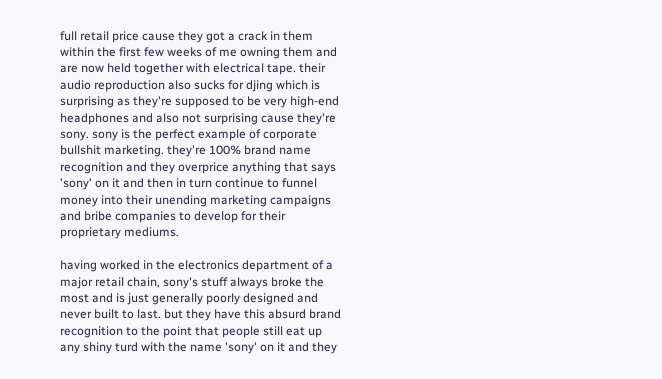full retail price cause they got a crack in them within the first few weeks of me owning them and are now held together with electrical tape. their audio reproduction also sucks for djing which is surprising as they're supposed to be very high-end headphones and also not surprising cause they're sony. sony is the perfect example of corporate bullshit marketing. they're 100% brand name recognition and they overprice anything that says 'sony' on it and then in turn continue to funnel money into their unending marketing campaigns and bribe companies to develop for their proprietary mediums.

having worked in the electronics department of a major retail chain, sony's stuff always broke the most and is just generally poorly designed and never built to last. but they have this absurd brand recognition to the point that people still eat up any shiny turd with the name 'sony' on it and they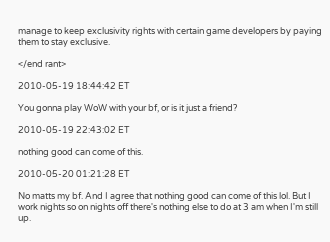manage to keep exclusivity rights with certain game developers by paying them to stay exclusive.

</end rant>

2010-05-19 18:44:42 ET

You gonna play WoW with your bf, or is it just a friend?

2010-05-19 22:43:02 ET

nothing good can come of this.

2010-05-20 01:21:28 ET

No matts my bf. And I agree that nothing good can come of this lol. But I work nights so on nights off there's nothing else to do at 3 am when I'm still up.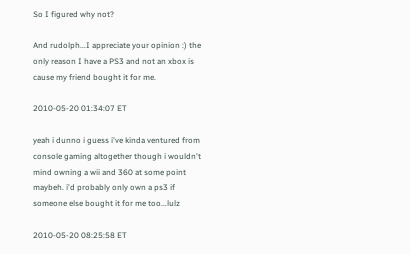So I figured why not?

And rudolph...I appreciate your opinion :) the only reason I have a PS3 and not an xbox is cause my friend bought it for me.

2010-05-20 01:34:07 ET

yeah i dunno i guess i've kinda ventured from console gaming altogether though i wouldn't mind owning a wii and 360 at some point maybeh. i'd probably only own a ps3 if someone else bought it for me too...lulz

2010-05-20 08:25:58 ET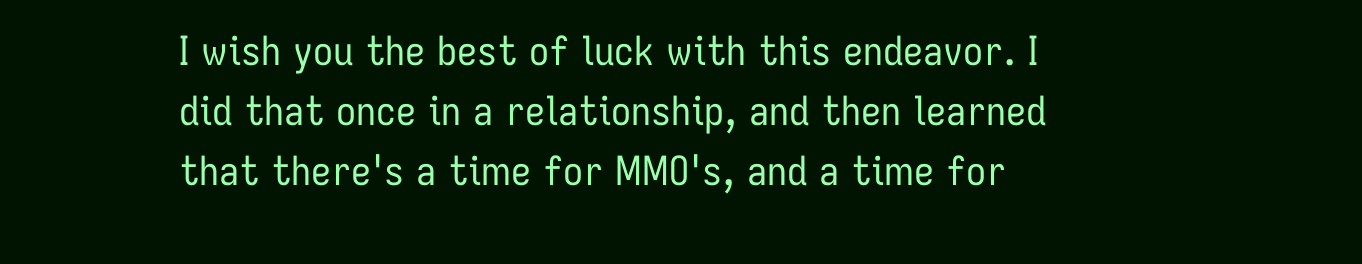I wish you the best of luck with this endeavor. I did that once in a relationship, and then learned that there's a time for MMO's, and a time for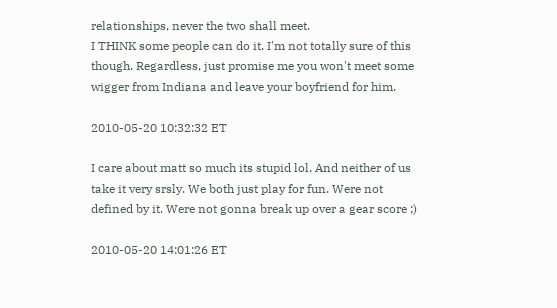relationships, never the two shall meet.
I THINK some people can do it. I'm not totally sure of this though. Regardless, just promise me you won't meet some wigger from Indiana and leave your boyfriend for him.

2010-05-20 10:32:32 ET

I care about matt so much its stupid lol. And neither of us take it very srsly. We both just play for fun. Were not defined by it. Were not gonna break up over a gear score ;)

2010-05-20 14:01:26 ET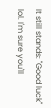It still stands: "Good luck"
lol. I'm sure you'll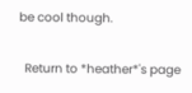be cool though.

  Return to *heather*'s page